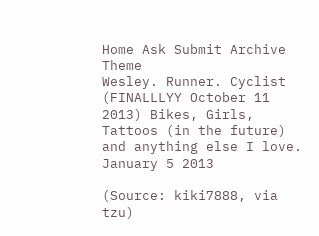Home Ask Submit Archive Theme
Wesley. Runner. Cyclist (FINALLLYY October 11 2013) Bikes, Girls, Tattoos (in the future) and anything else I love. January 5 2013

(Source: kiki7888, via tzu)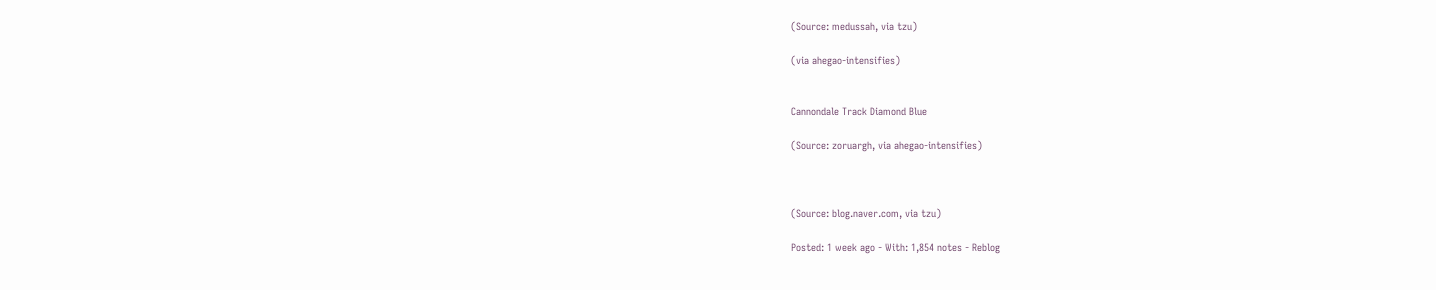(Source: medussah, via tzu)

(via ahegao-intensifies)


Cannondale Track Diamond Blue

(Source: zoruargh, via ahegao-intensifies)



(Source: blog.naver.com, via tzu)

Posted: 1 week ago - With: 1,854 notes - Reblog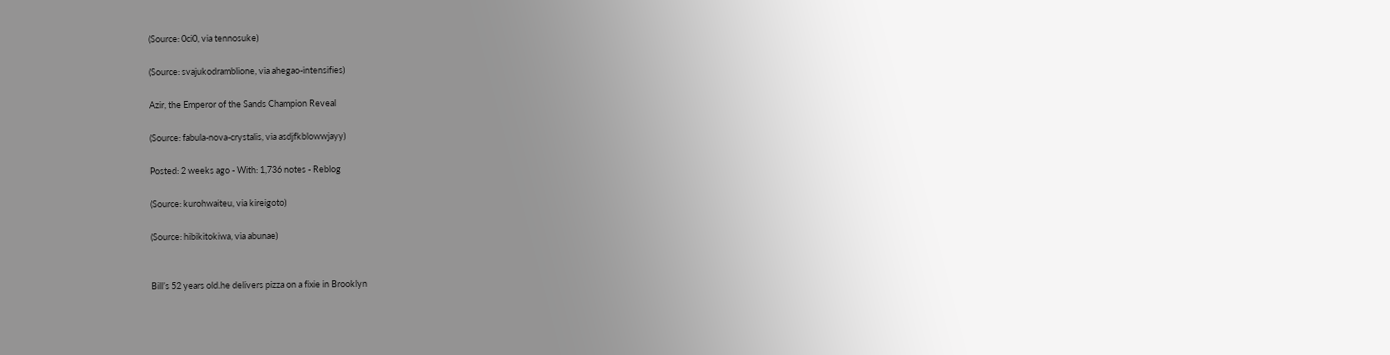(Source: 0ci0, via tennosuke)

(Source: svajukodramblione, via ahegao-intensifies)

Azir, the Emperor of the Sands Champion Reveal

(Source: fabula-nova-crystalis, via asdjfkblowwjayy)

Posted: 2 weeks ago - With: 1,736 notes - Reblog

(Source: kurohwaiteu, via kireigoto)

(Source: hibikitokiwa, via abunae)


Bill’s 52 years old.he delivers pizza on a fixie in Brooklyn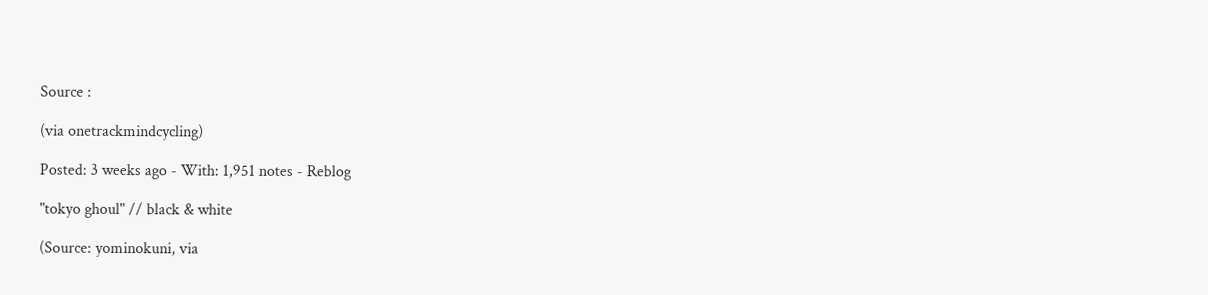Source :

(via onetrackmindcycling)

Posted: 3 weeks ago - With: 1,951 notes - Reblog

"tokyo ghoul" // black & white

(Source: yominokuni, via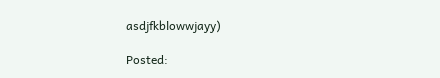asdjfkblowwjayy)

Posted: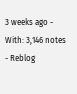3 weeks ago - With: 3,146 notes - Reblog